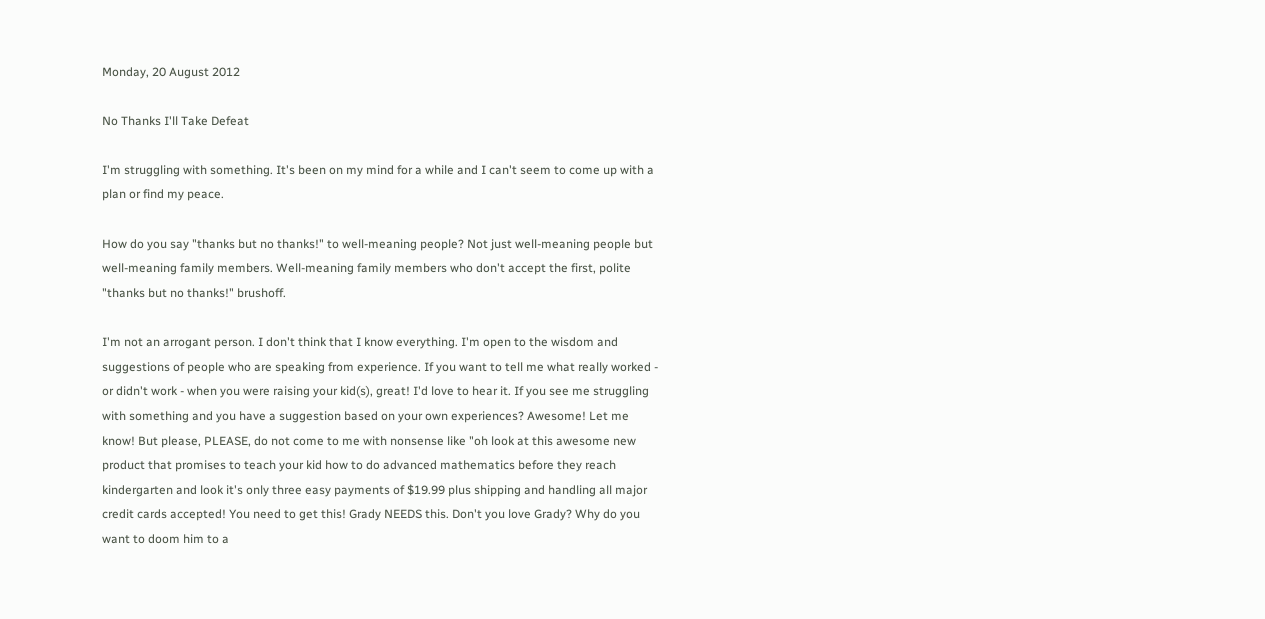Monday, 20 August 2012

No Thanks I'll Take Defeat

I'm struggling with something. It's been on my mind for a while and I can't seem to come up with a plan or find my peace.

How do you say "thanks but no thanks!" to well-meaning people? Not just well-meaning people but well-meaning family members. Well-meaning family members who don't accept the first, polite "thanks but no thanks!" brushoff.

I'm not an arrogant person. I don't think that I know everything. I'm open to the wisdom and suggestions of people who are speaking from experience. If you want to tell me what really worked - or didn't work - when you were raising your kid(s), great! I'd love to hear it. If you see me struggling with something and you have a suggestion based on your own experiences? Awesome! Let me know! But please, PLEASE, do not come to me with nonsense like "oh look at this awesome new product that promises to teach your kid how to do advanced mathematics before they reach kindergarten and look it's only three easy payments of $19.99 plus shipping and handling all major credit cards accepted! You need to get this! Grady NEEDS this. Don't you love Grady? Why do you want to doom him to a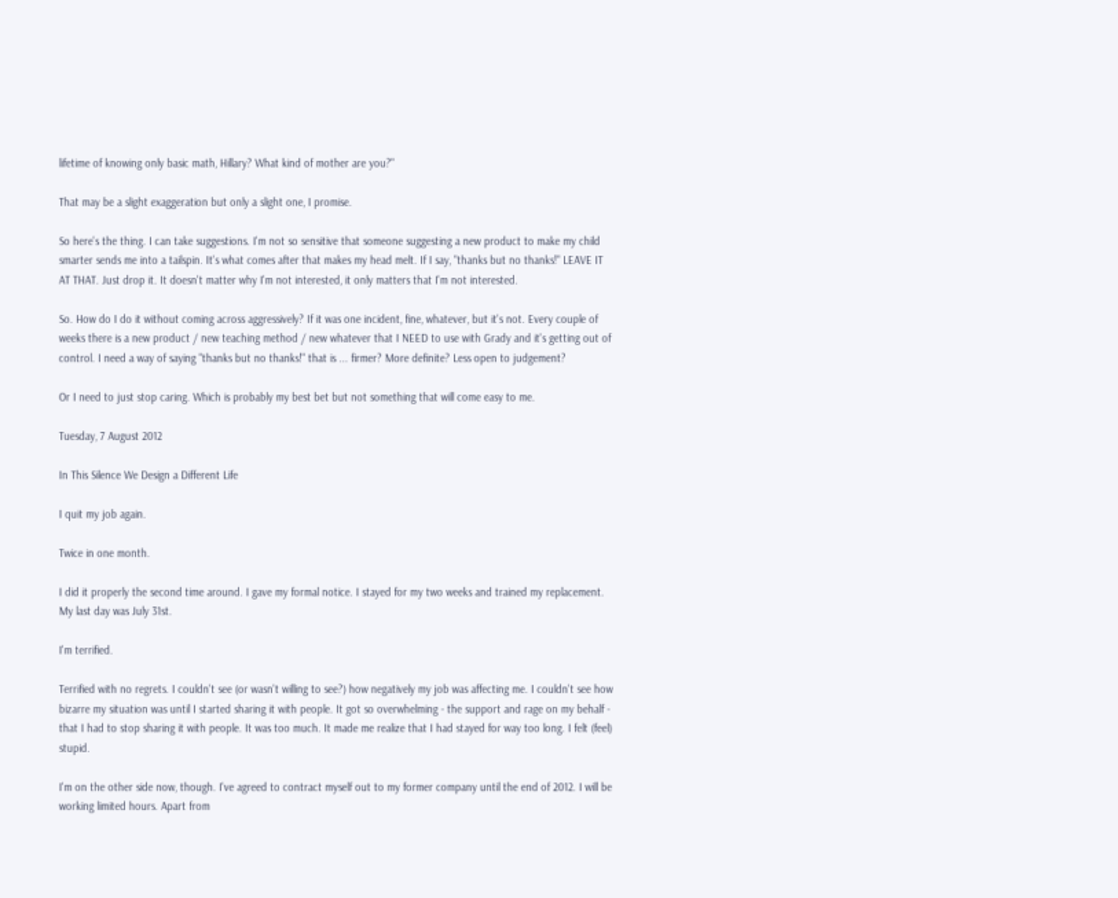lifetime of knowing only basic math, Hillary? What kind of mother are you?"

That may be a slight exaggeration but only a slight one, I promise.

So here's the thing. I can take suggestions. I'm not so sensitive that someone suggesting a new product to make my child smarter sends me into a tailspin. It's what comes after that makes my head melt. If I say, "thanks but no thanks!" LEAVE IT AT THAT. Just drop it. It doesn't matter why I'm not interested, it only matters that I'm not interested.

So. How do I do it without coming across aggressively? If it was one incident, fine, whatever, but it's not. Every couple of weeks there is a new product / new teaching method / new whatever that I NEED to use with Grady and it's getting out of control. I need a way of saying "thanks but no thanks!" that is ... firmer? More definite? Less open to judgement?

Or I need to just stop caring. Which is probably my best bet but not something that will come easy to me.

Tuesday, 7 August 2012

In This Silence We Design a Different Life

I quit my job again.

Twice in one month.

I did it properly the second time around. I gave my formal notice. I stayed for my two weeks and trained my replacement. My last day was July 31st.

I'm terrified.

Terrified with no regrets. I couldn't see (or wasn't willing to see?) how negatively my job was affecting me. I couldn't see how bizarre my situation was until I started sharing it with people. It got so overwhelming - the support and rage on my behalf - that I had to stop sharing it with people. It was too much. It made me realize that I had stayed for way too long. I felt (feel) stupid.

I'm on the other side now, though. I've agreed to contract myself out to my former company until the end of 2012. I will be working limited hours. Apart from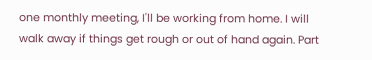one monthly meeting, I'll be working from home. I will walk away if things get rough or out of hand again. Part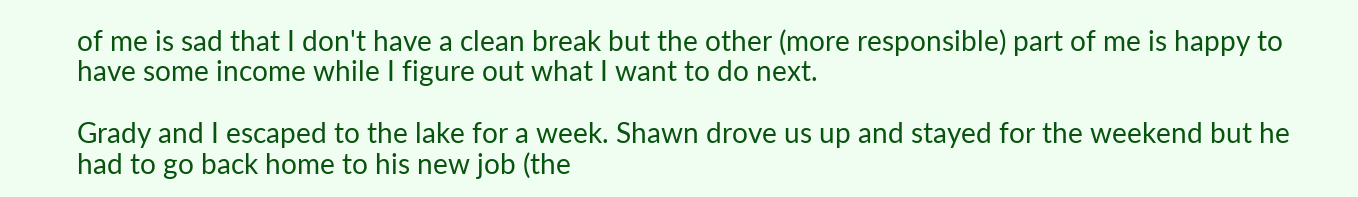of me is sad that I don't have a clean break but the other (more responsible) part of me is happy to have some income while I figure out what I want to do next.

Grady and I escaped to the lake for a week. Shawn drove us up and stayed for the weekend but he had to go back home to his new job (the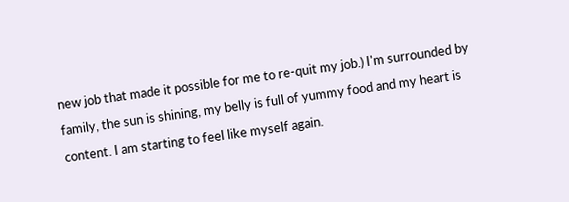new job that made it possible for me to re-quit my job.) I'm surrounded by family, the sun is shining, my belly is full of yummy food and my heart is content. I am starting to feel like myself again.